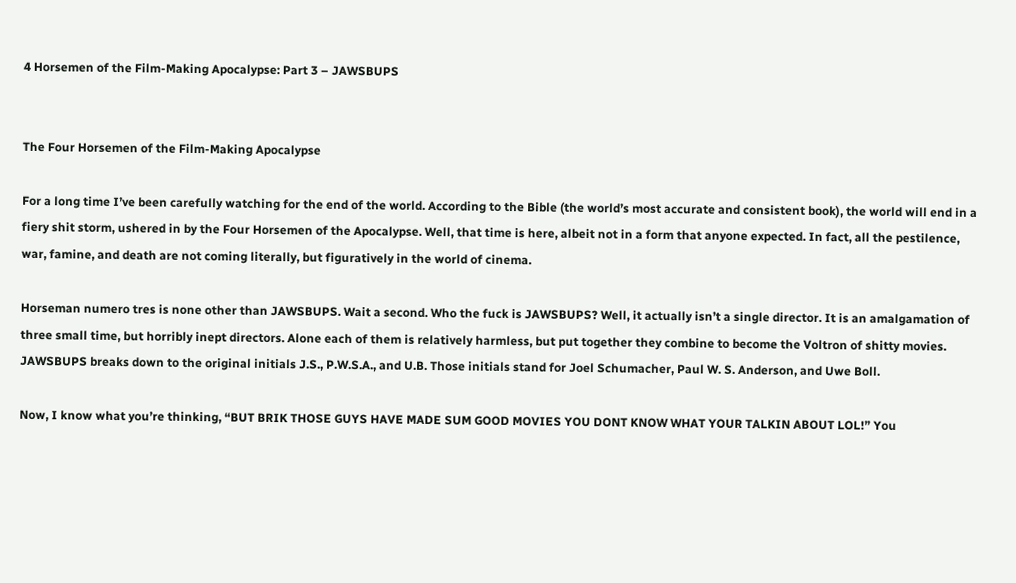4 Horsemen of the Film-Making Apocalypse: Part 3 – JAWSBUPS


The Four Horsemen of the Film-Making Apocalypse

For a long time I’ve been carefully watching for the end of the world. According to the Bible (the world’s most accurate and consistent book), the world will end in a fiery shit storm, ushered in by the Four Horsemen of the Apocalypse. Well, that time is here, albeit not in a form that anyone expected. In fact, all the pestilence, war, famine, and death are not coming literally, but figuratively in the world of cinema.

Horseman numero tres is none other than JAWSBUPS. Wait a second. Who the fuck is JAWSBUPS? Well, it actually isn’t a single director. It is an amalgamation of three small time, but horribly inept directors. Alone each of them is relatively harmless, but put together they combine to become the Voltron of shitty movies. JAWSBUPS breaks down to the original initials J.S., P.W.S.A., and U.B. Those initials stand for Joel Schumacher, Paul W. S. Anderson, and Uwe Boll.

Now, I know what you’re thinking, “BUT BRIK THOSE GUYS HAVE MADE SUM GOOD MOVIES YOU DONT KNOW WHAT YOUR TALKIN ABOUT LOL!” You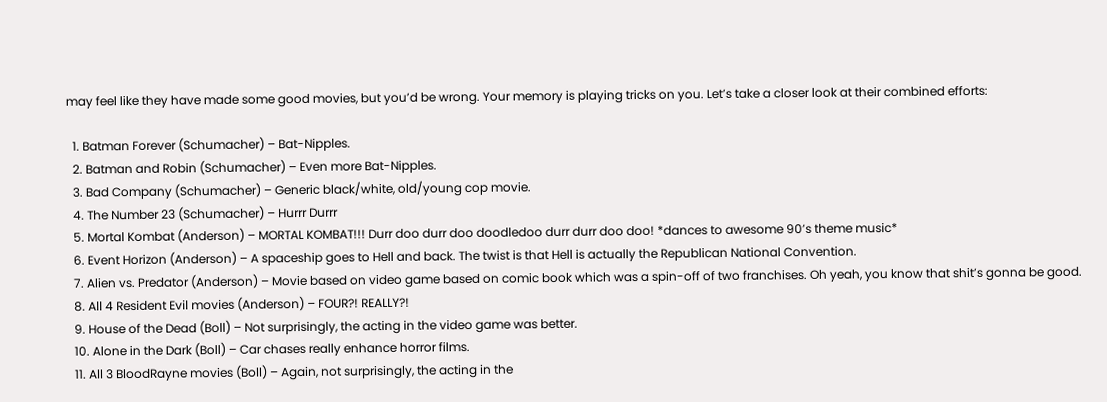may feel like they have made some good movies, but you’d be wrong. Your memory is playing tricks on you. Let’s take a closer look at their combined efforts:

  1. Batman Forever (Schumacher) – Bat-Nipples.
  2. Batman and Robin (Schumacher) – Even more Bat-Nipples.
  3. Bad Company (Schumacher) – Generic black/white, old/young cop movie.
  4. The Number 23 (Schumacher) – Hurrr Durrr
  5. Mortal Kombat (Anderson) – MORTAL KOMBAT!!! Durr doo durr doo doodledoo durr durr doo doo! *dances to awesome 90’s theme music*
  6. Event Horizon (Anderson) – A spaceship goes to Hell and back. The twist is that Hell is actually the Republican National Convention.
  7. Alien vs. Predator (Anderson) – Movie based on video game based on comic book which was a spin-off of two franchises. Oh yeah, you know that shit’s gonna be good.
  8. All 4 Resident Evil movies (Anderson) – FOUR?! REALLY?!
  9. House of the Dead (Boll) – Not surprisingly, the acting in the video game was better.
  10. Alone in the Dark (Boll) – Car chases really enhance horror films.
  11. All 3 BloodRayne movies (Boll) – Again, not surprisingly, the acting in the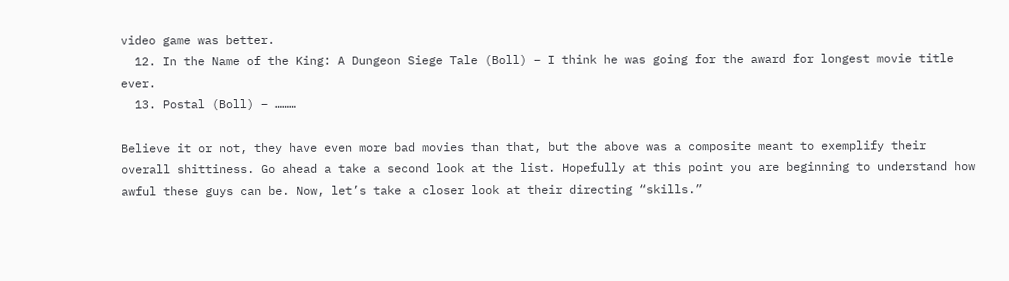video game was better.
  12. In the Name of the King: A Dungeon Siege Tale (Boll) – I think he was going for the award for longest movie title ever.
  13. Postal (Boll) – ………

Believe it or not, they have even more bad movies than that, but the above was a composite meant to exemplify their overall shittiness. Go ahead a take a second look at the list. Hopefully at this point you are beginning to understand how awful these guys can be. Now, let’s take a closer look at their directing “skills.”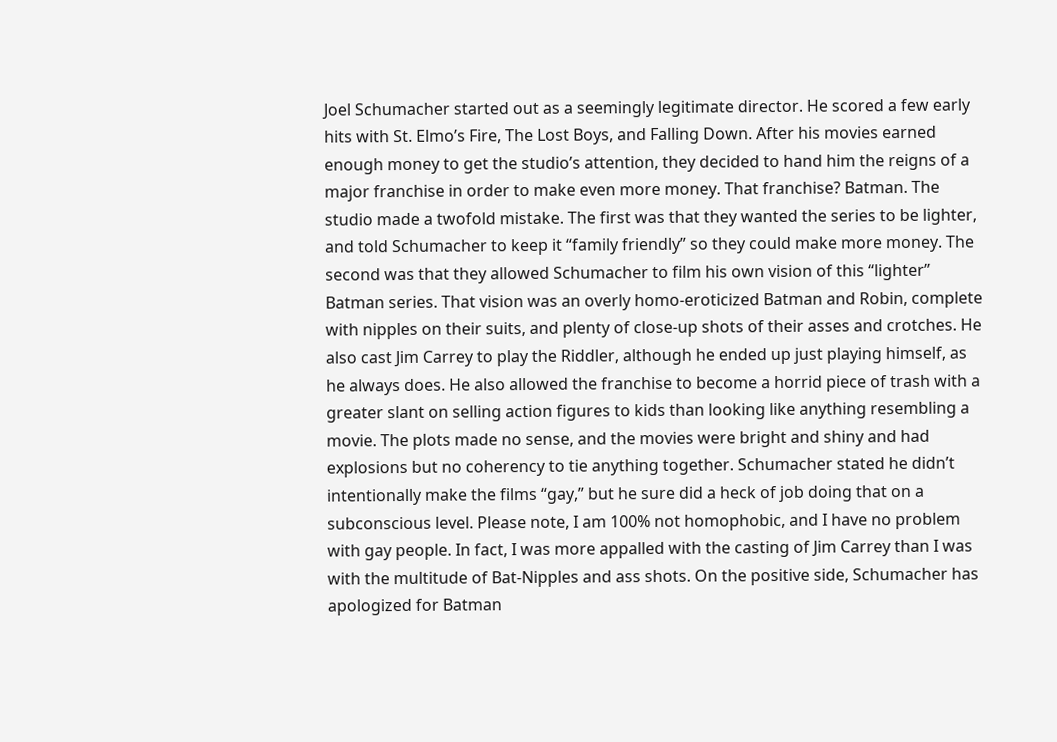Joel Schumacher started out as a seemingly legitimate director. He scored a few early hits with St. Elmo’s Fire, The Lost Boys, and Falling Down. After his movies earned enough money to get the studio’s attention, they decided to hand him the reigns of a major franchise in order to make even more money. That franchise? Batman. The studio made a twofold mistake. The first was that they wanted the series to be lighter, and told Schumacher to keep it “family friendly” so they could make more money. The second was that they allowed Schumacher to film his own vision of this “lighter” Batman series. That vision was an overly homo-eroticized Batman and Robin, complete with nipples on their suits, and plenty of close-up shots of their asses and crotches. He also cast Jim Carrey to play the Riddler, although he ended up just playing himself, as he always does. He also allowed the franchise to become a horrid piece of trash with a greater slant on selling action figures to kids than looking like anything resembling a movie. The plots made no sense, and the movies were bright and shiny and had explosions but no coherency to tie anything together. Schumacher stated he didn’t intentionally make the films “gay,” but he sure did a heck of job doing that on a subconscious level. Please note, I am 100% not homophobic, and I have no problem with gay people. In fact, I was more appalled with the casting of Jim Carrey than I was with the multitude of Bat-Nipples and ass shots. On the positive side, Schumacher has apologized for Batman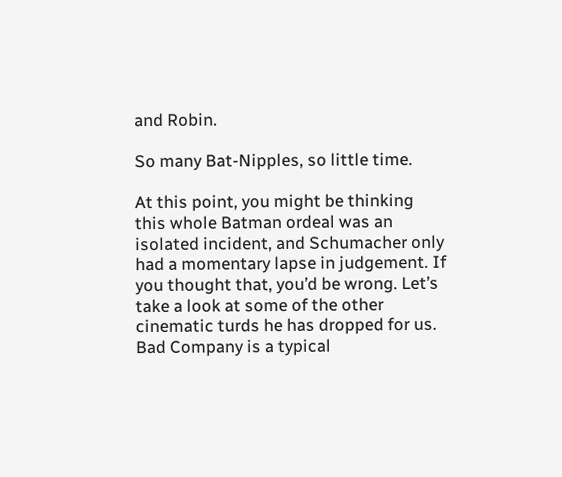and Robin.

So many Bat-Nipples, so little time.

At this point, you might be thinking this whole Batman ordeal was an isolated incident, and Schumacher only had a momentary lapse in judgement. If you thought that, you’d be wrong. Let’s take a look at some of the other cinematic turds he has dropped for us. Bad Company is a typical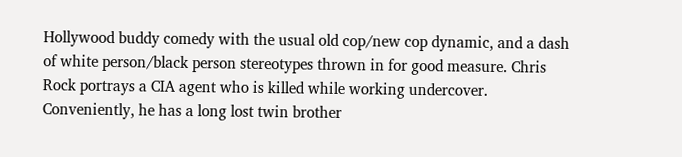Hollywood buddy comedy with the usual old cop/new cop dynamic, and a dash of white person/black person stereotypes thrown in for good measure. Chris Rock portrays a CIA agent who is killed while working undercover. Conveniently, he has a long lost twin brother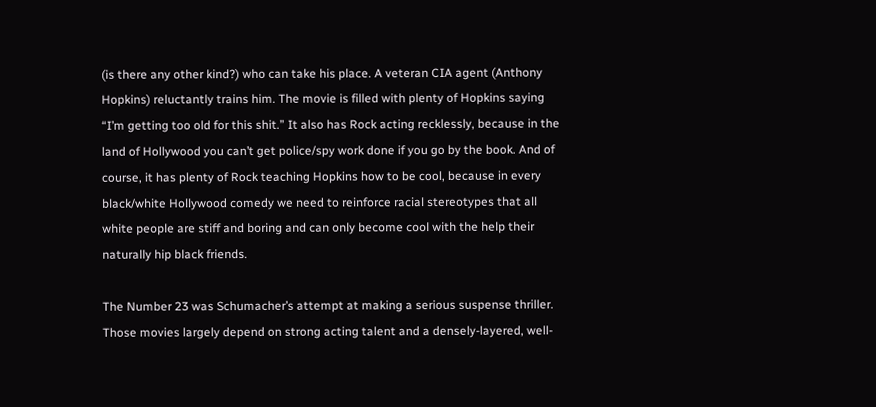(is there any other kind?) who can take his place. A veteran CIA agent (Anthony Hopkins) reluctantly trains him. The movie is filled with plenty of Hopkins saying “I’m getting too old for this shit.” It also has Rock acting recklessly, because in the land of Hollywood you can’t get police/spy work done if you go by the book. And of course, it has plenty of Rock teaching Hopkins how to be cool, because in every black/white Hollywood comedy we need to reinforce racial stereotypes that all white people are stiff and boring and can only become cool with the help their naturally hip black friends.

The Number 23 was Schumacher’s attempt at making a serious suspense thriller. Those movies largely depend on strong acting talent and a densely-layered, well-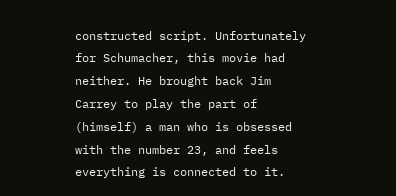constructed script. Unfortunately for Schumacher, this movie had neither. He brought back Jim Carrey to play the part of (himself) a man who is obsessed with the number 23, and feels everything is connected to it.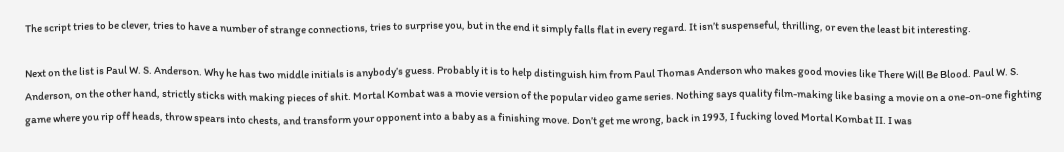The script tries to be clever, tries to have a number of strange connections, tries to surprise you, but in the end it simply falls flat in every regard. It isn’t suspenseful, thrilling, or even the least bit interesting.

Next on the list is Paul W. S. Anderson. Why he has two middle initials is anybody’s guess. Probably it is to help distinguish him from Paul Thomas Anderson who makes good movies like There Will Be Blood. Paul W. S. Anderson, on the other hand, strictly sticks with making pieces of shit. Mortal Kombat was a movie version of the popular video game series. Nothing says quality film-making like basing a movie on a one-on-one fighting game where you rip off heads, throw spears into chests, and transform your opponent into a baby as a finishing move. Don’t get me wrong, back in 1993, I fucking loved Mortal Kombat II. I was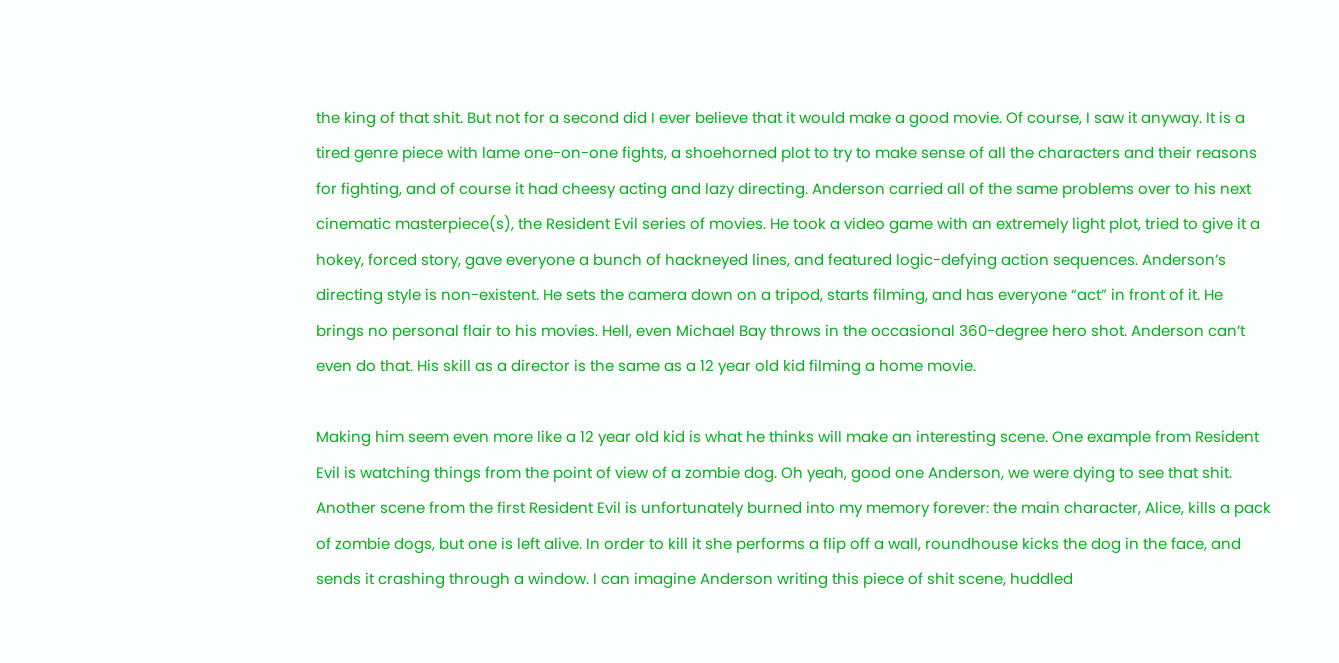the king of that shit. But not for a second did I ever believe that it would make a good movie. Of course, I saw it anyway. It is a tired genre piece with lame one-on-one fights, a shoehorned plot to try to make sense of all the characters and their reasons for fighting, and of course it had cheesy acting and lazy directing. Anderson carried all of the same problems over to his next cinematic masterpiece(s), the Resident Evil series of movies. He took a video game with an extremely light plot, tried to give it a hokey, forced story, gave everyone a bunch of hackneyed lines, and featured logic-defying action sequences. Anderson’s directing style is non-existent. He sets the camera down on a tripod, starts filming, and has everyone “act” in front of it. He brings no personal flair to his movies. Hell, even Michael Bay throws in the occasional 360-degree hero shot. Anderson can’t even do that. His skill as a director is the same as a 12 year old kid filming a home movie.

Making him seem even more like a 12 year old kid is what he thinks will make an interesting scene. One example from Resident Evil is watching things from the point of view of a zombie dog. Oh yeah, good one Anderson, we were dying to see that shit. Another scene from the first Resident Evil is unfortunately burned into my memory forever: the main character, Alice, kills a pack of zombie dogs, but one is left alive. In order to kill it she performs a flip off a wall, roundhouse kicks the dog in the face, and sends it crashing through a window. I can imagine Anderson writing this piece of shit scene, huddled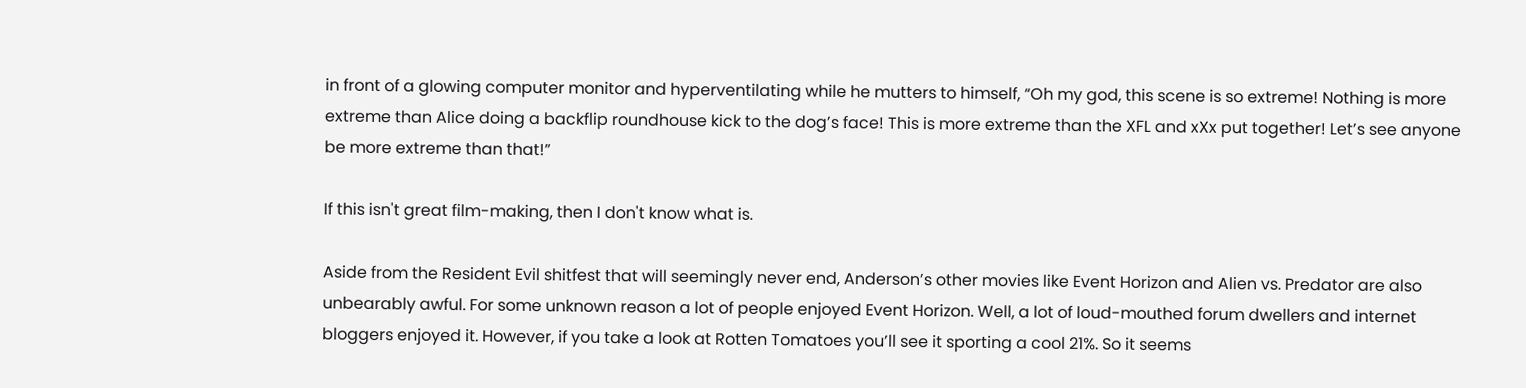in front of a glowing computer monitor and hyperventilating while he mutters to himself, “Oh my god, this scene is so extreme! Nothing is more extreme than Alice doing a backflip roundhouse kick to the dog’s face! This is more extreme than the XFL and xXx put together! Let’s see anyone be more extreme than that!”

If this isn't great film-making, then I don't know what is.

Aside from the Resident Evil shitfest that will seemingly never end, Anderson’s other movies like Event Horizon and Alien vs. Predator are also unbearably awful. For some unknown reason a lot of people enjoyed Event Horizon. Well, a lot of loud-mouthed forum dwellers and internet bloggers enjoyed it. However, if you take a look at Rotten Tomatoes you’ll see it sporting a cool 21%. So it seems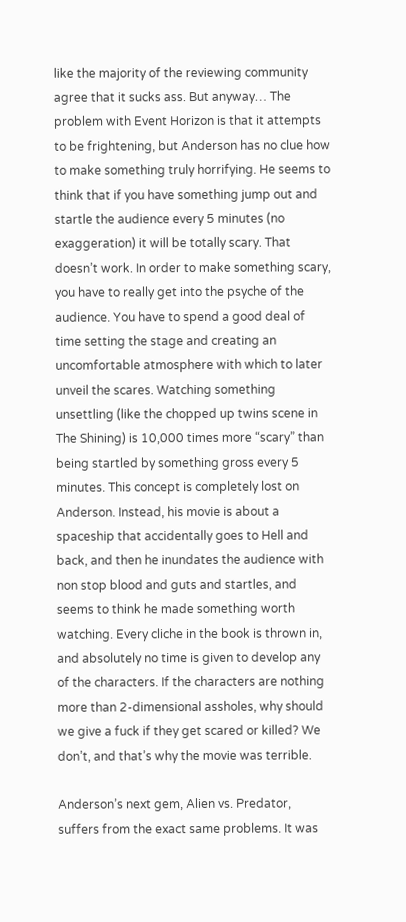like the majority of the reviewing community agree that it sucks ass. But anyway… The problem with Event Horizon is that it attempts to be frightening, but Anderson has no clue how to make something truly horrifying. He seems to think that if you have something jump out and startle the audience every 5 minutes (no exaggeration) it will be totally scary. That doesn’t work. In order to make something scary, you have to really get into the psyche of the audience. You have to spend a good deal of time setting the stage and creating an uncomfortable atmosphere with which to later unveil the scares. Watching something unsettling (like the chopped up twins scene in The Shining) is 10,000 times more “scary” than being startled by something gross every 5 minutes. This concept is completely lost on Anderson. Instead, his movie is about a spaceship that accidentally goes to Hell and back, and then he inundates the audience with non stop blood and guts and startles, and seems to think he made something worth watching. Every cliche in the book is thrown in, and absolutely no time is given to develop any of the characters. If the characters are nothing more than 2-dimensional assholes, why should we give a fuck if they get scared or killed? We don’t, and that’s why the movie was terrible.

Anderson’s next gem, Alien vs. Predator, suffers from the exact same problems. It was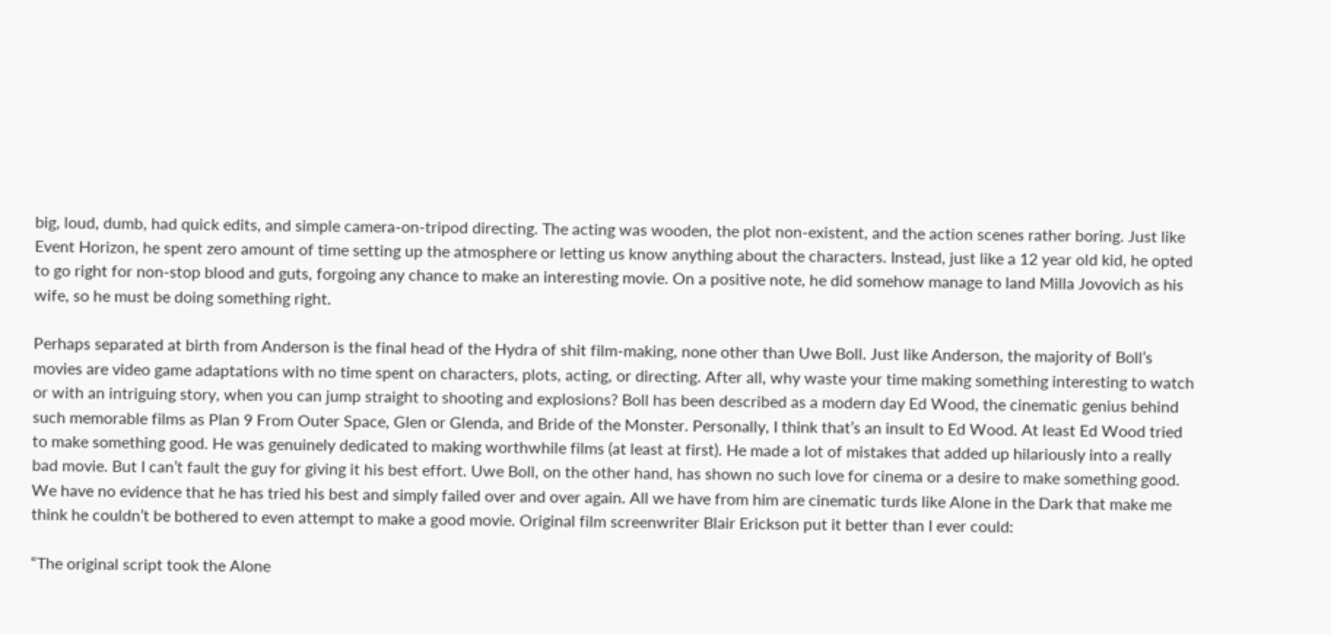big, loud, dumb, had quick edits, and simple camera-on-tripod directing. The acting was wooden, the plot non-existent, and the action scenes rather boring. Just like Event Horizon, he spent zero amount of time setting up the atmosphere or letting us know anything about the characters. Instead, just like a 12 year old kid, he opted to go right for non-stop blood and guts, forgoing any chance to make an interesting movie. On a positive note, he did somehow manage to land Milla Jovovich as his wife, so he must be doing something right.

Perhaps separated at birth from Anderson is the final head of the Hydra of shit film-making, none other than Uwe Boll. Just like Anderson, the majority of Boll’s movies are video game adaptations with no time spent on characters, plots, acting, or directing. After all, why waste your time making something interesting to watch or with an intriguing story, when you can jump straight to shooting and explosions? Boll has been described as a modern day Ed Wood, the cinematic genius behind such memorable films as Plan 9 From Outer Space, Glen or Glenda, and Bride of the Monster. Personally, I think that’s an insult to Ed Wood. At least Ed Wood tried to make something good. He was genuinely dedicated to making worthwhile films (at least at first). He made a lot of mistakes that added up hilariously into a really bad movie. But I can’t fault the guy for giving it his best effort. Uwe Boll, on the other hand, has shown no such love for cinema or a desire to make something good. We have no evidence that he has tried his best and simply failed over and over again. All we have from him are cinematic turds like Alone in the Dark that make me think he couldn’t be bothered to even attempt to make a good movie. Original film screenwriter Blair Erickson put it better than I ever could:

“The original script took the Alone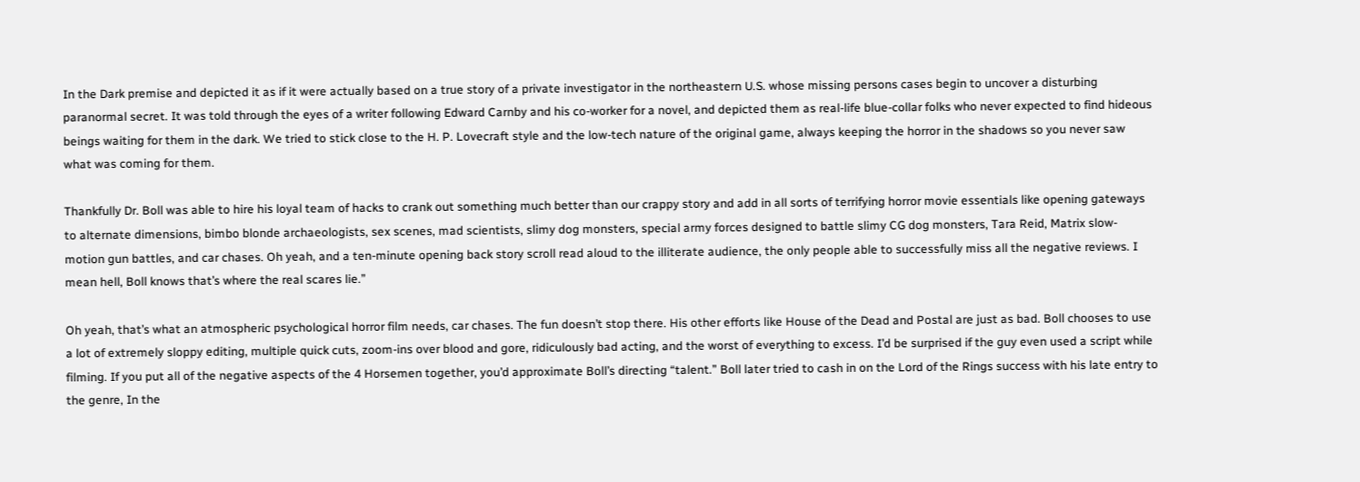In the Dark premise and depicted it as if it were actually based on a true story of a private investigator in the northeastern U.S. whose missing persons cases begin to uncover a disturbing paranormal secret. It was told through the eyes of a writer following Edward Carnby and his co-worker for a novel, and depicted them as real-life blue-collar folks who never expected to find hideous beings waiting for them in the dark. We tried to stick close to the H. P. Lovecraft style and the low-tech nature of the original game, always keeping the horror in the shadows so you never saw what was coming for them.

Thankfully Dr. Boll was able to hire his loyal team of hacks to crank out something much better than our crappy story and add in all sorts of terrifying horror movie essentials like opening gateways to alternate dimensions, bimbo blonde archaeologists, sex scenes, mad scientists, slimy dog monsters, special army forces designed to battle slimy CG dog monsters, Tara Reid, Matrix slow-motion gun battles, and car chases. Oh yeah, and a ten-minute opening back story scroll read aloud to the illiterate audience, the only people able to successfully miss all the negative reviews. I mean hell, Boll knows that’s where the real scares lie.”

Oh yeah, that’s what an atmospheric psychological horror film needs, car chases. The fun doesn’t stop there. His other efforts like House of the Dead and Postal are just as bad. Boll chooses to use a lot of extremely sloppy editing, multiple quick cuts, zoom-ins over blood and gore, ridiculously bad acting, and the worst of everything to excess. I’d be surprised if the guy even used a script while filming. If you put all of the negative aspects of the 4 Horsemen together, you’d approximate Boll’s directing “talent.” Boll later tried to cash in on the Lord of the Rings success with his late entry to the genre, In the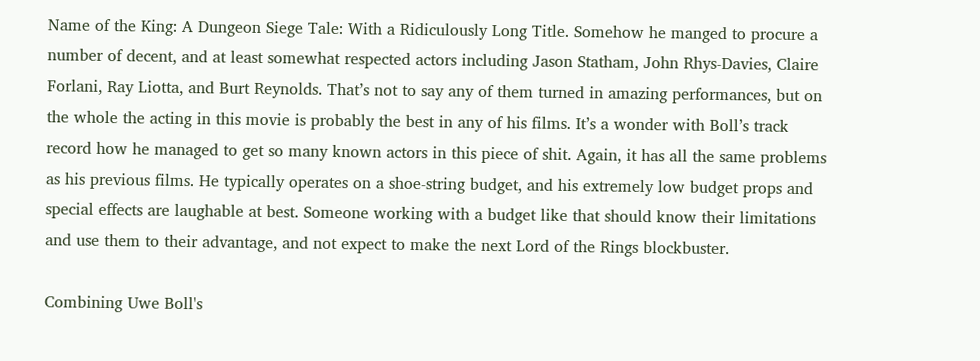Name of the King: A Dungeon Siege Tale: With a Ridiculously Long Title. Somehow he manged to procure a number of decent, and at least somewhat respected actors including Jason Statham, John Rhys-Davies, Claire Forlani, Ray Liotta, and Burt Reynolds. That’s not to say any of them turned in amazing performances, but on the whole the acting in this movie is probably the best in any of his films. It’s a wonder with Boll’s track record how he managed to get so many known actors in this piece of shit. Again, it has all the same problems as his previous films. He typically operates on a shoe-string budget, and his extremely low budget props and special effects are laughable at best. Someone working with a budget like that should know their limitations and use them to their advantage, and not expect to make the next Lord of the Rings blockbuster.

Combining Uwe Boll's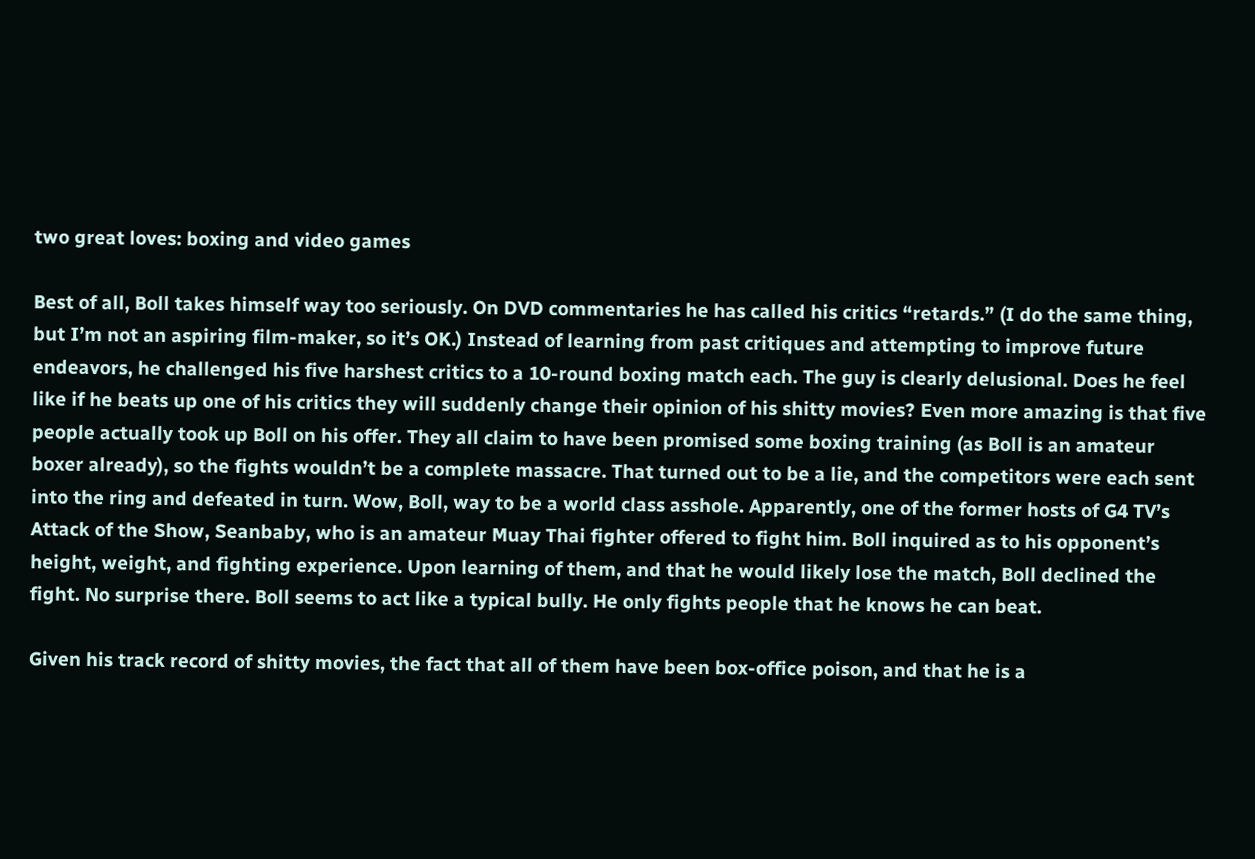two great loves: boxing and video games

Best of all, Boll takes himself way too seriously. On DVD commentaries he has called his critics “retards.” (I do the same thing, but I’m not an aspiring film-maker, so it’s OK.) Instead of learning from past critiques and attempting to improve future endeavors, he challenged his five harshest critics to a 10-round boxing match each. The guy is clearly delusional. Does he feel like if he beats up one of his critics they will suddenly change their opinion of his shitty movies? Even more amazing is that five people actually took up Boll on his offer. They all claim to have been promised some boxing training (as Boll is an amateur boxer already), so the fights wouldn’t be a complete massacre. That turned out to be a lie, and the competitors were each sent into the ring and defeated in turn. Wow, Boll, way to be a world class asshole. Apparently, one of the former hosts of G4 TV’s Attack of the Show, Seanbaby, who is an amateur Muay Thai fighter offered to fight him. Boll inquired as to his opponent’s height, weight, and fighting experience. Upon learning of them, and that he would likely lose the match, Boll declined the fight. No surprise there. Boll seems to act like a typical bully. He only fights people that he knows he can beat.

Given his track record of shitty movies, the fact that all of them have been box-office poison, and that he is a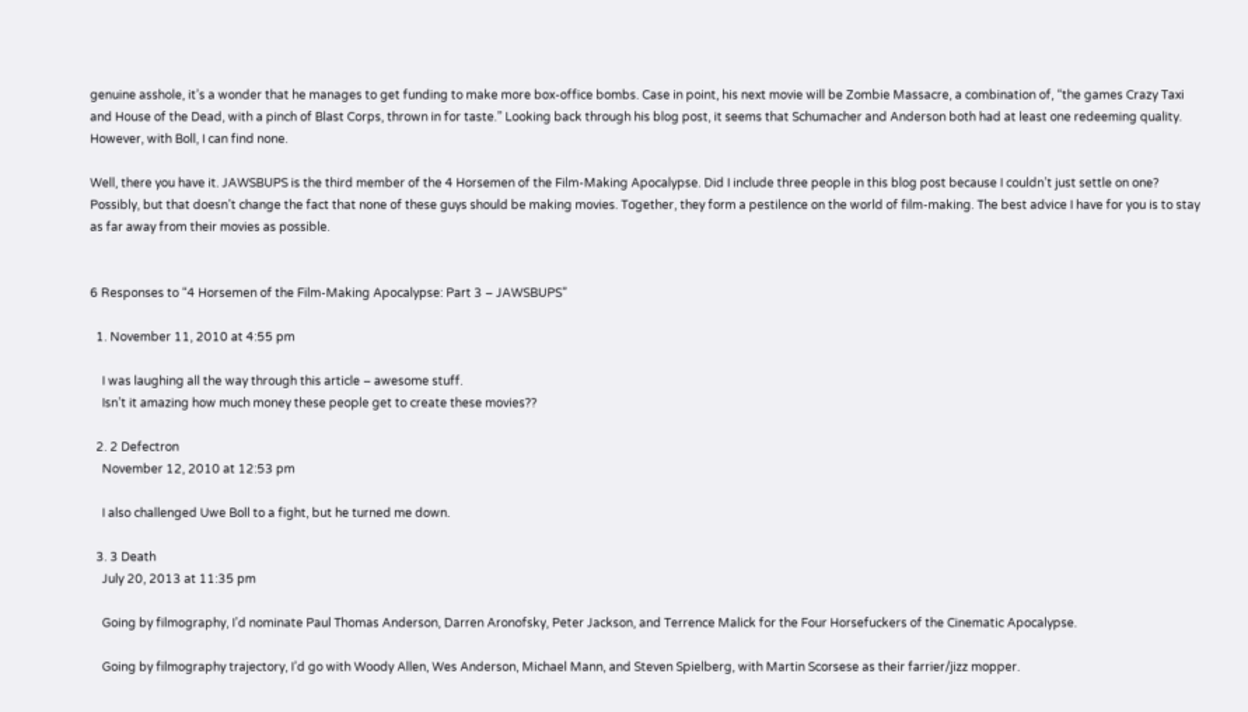genuine asshole, it’s a wonder that he manages to get funding to make more box-office bombs. Case in point, his next movie will be Zombie Massacre, a combination of, “the games Crazy Taxi and House of the Dead, with a pinch of Blast Corps, thrown in for taste.” Looking back through his blog post, it seems that Schumacher and Anderson both had at least one redeeming quality. However, with Boll, I can find none.

Well, there you have it. JAWSBUPS is the third member of the 4 Horsemen of the Film-Making Apocalypse. Did I include three people in this blog post because I couldn’t just settle on one? Possibly, but that doesn’t change the fact that none of these guys should be making movies. Together, they form a pestilence on the world of film-making. The best advice I have for you is to stay as far away from their movies as possible.


6 Responses to “4 Horsemen of the Film-Making Apocalypse: Part 3 – JAWSBUPS”

  1. November 11, 2010 at 4:55 pm

    I was laughing all the way through this article – awesome stuff.
    Isn’t it amazing how much money these people get to create these movies??

  2. 2 Defectron
    November 12, 2010 at 12:53 pm

    I also challenged Uwe Boll to a fight, but he turned me down.

  3. 3 Death
    July 20, 2013 at 11:35 pm

    Going by filmography, I’d nominate Paul Thomas Anderson, Darren Aronofsky, Peter Jackson, and Terrence Malick for the Four Horsefuckers of the Cinematic Apocalypse.

    Going by filmography trajectory, I’d go with Woody Allen, Wes Anderson, Michael Mann, and Steven Spielberg, with Martin Scorsese as their farrier/jizz mopper.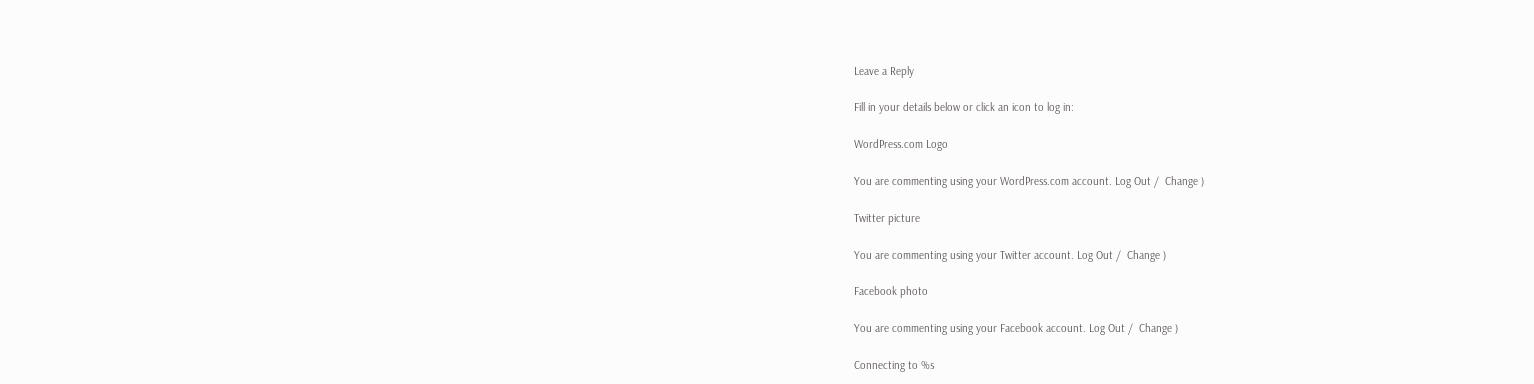Leave a Reply

Fill in your details below or click an icon to log in:

WordPress.com Logo

You are commenting using your WordPress.com account. Log Out /  Change )

Twitter picture

You are commenting using your Twitter account. Log Out /  Change )

Facebook photo

You are commenting using your Facebook account. Log Out /  Change )

Connecting to %s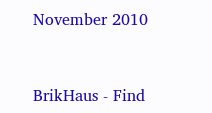November 2010


BrikHaus - Find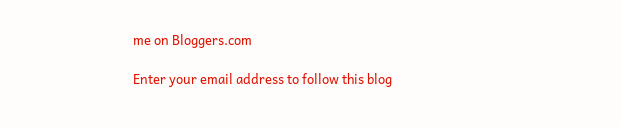me on Bloggers.com

Enter your email address to follow this blog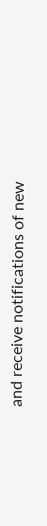and receive notifications of new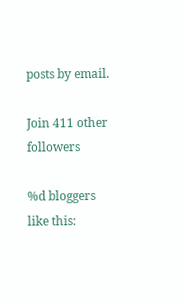posts by email.

Join 411 other followers

%d bloggers like this: